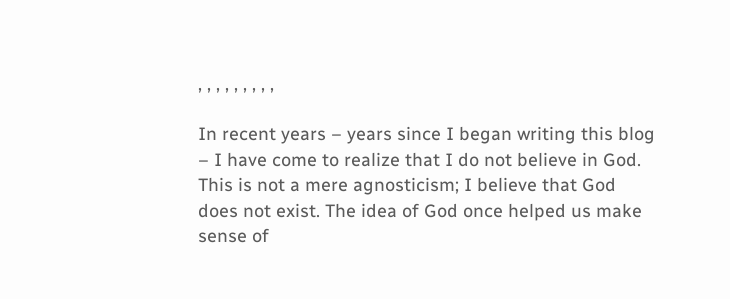, , , , , , , , ,

In recent years – years since I began writing this blog – I have come to realize that I do not believe in God. This is not a mere agnosticism; I believe that God does not exist. The idea of God once helped us make sense of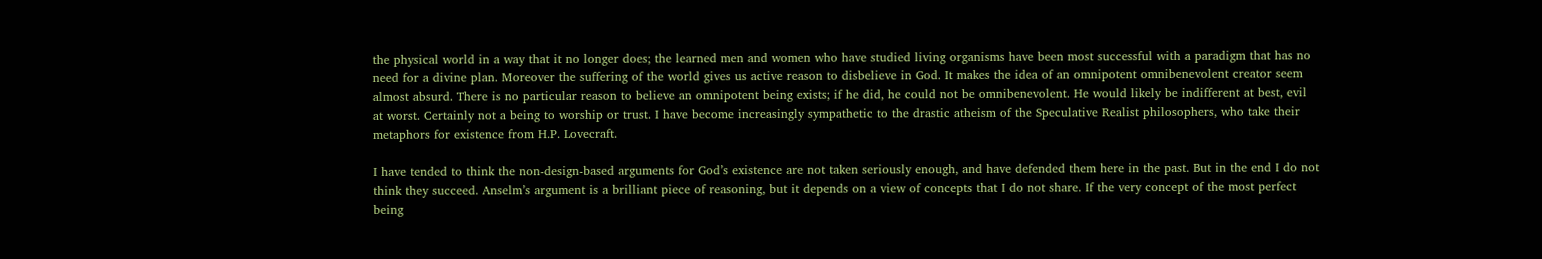the physical world in a way that it no longer does; the learned men and women who have studied living organisms have been most successful with a paradigm that has no need for a divine plan. Moreover the suffering of the world gives us active reason to disbelieve in God. It makes the idea of an omnipotent omnibenevolent creator seem almost absurd. There is no particular reason to believe an omnipotent being exists; if he did, he could not be omnibenevolent. He would likely be indifferent at best, evil at worst. Certainly not a being to worship or trust. I have become increasingly sympathetic to the drastic atheism of the Speculative Realist philosophers, who take their metaphors for existence from H.P. Lovecraft.

I have tended to think the non-design-based arguments for God’s existence are not taken seriously enough, and have defended them here in the past. But in the end I do not think they succeed. Anselm’s argument is a brilliant piece of reasoning, but it depends on a view of concepts that I do not share. If the very concept of the most perfect being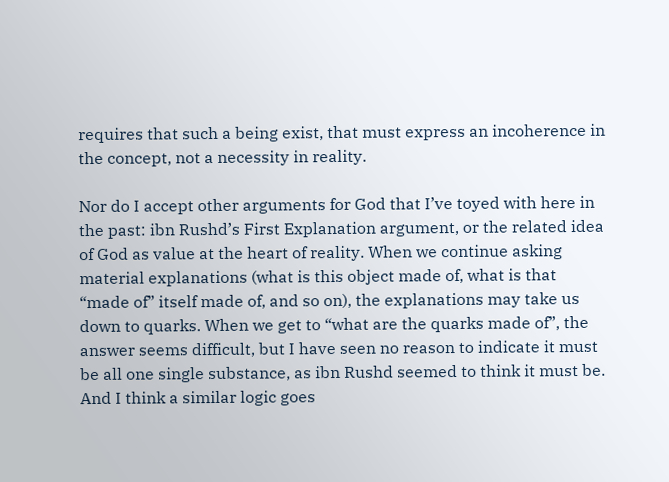requires that such a being exist, that must express an incoherence in the concept, not a necessity in reality.

Nor do I accept other arguments for God that I’ve toyed with here in the past: ibn Rushd’s First Explanation argument, or the related idea of God as value at the heart of reality. When we continue asking material explanations (what is this object made of, what is that “made of” itself made of, and so on), the explanations may take us down to quarks. When we get to “what are the quarks made of”, the answer seems difficult, but I have seen no reason to indicate it must be all one single substance, as ibn Rushd seemed to think it must be. And I think a similar logic goes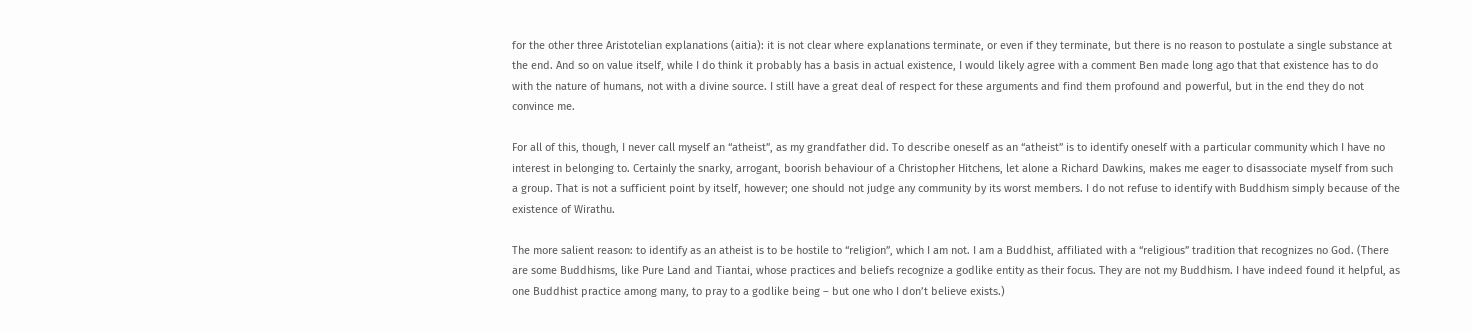for the other three Aristotelian explanations (aitia): it is not clear where explanations terminate, or even if they terminate, but there is no reason to postulate a single substance at the end. And so on value itself, while I do think it probably has a basis in actual existence, I would likely agree with a comment Ben made long ago that that existence has to do with the nature of humans, not with a divine source. I still have a great deal of respect for these arguments and find them profound and powerful, but in the end they do not convince me.

For all of this, though, I never call myself an “atheist”, as my grandfather did. To describe oneself as an “atheist” is to identify oneself with a particular community which I have no interest in belonging to. Certainly the snarky, arrogant, boorish behaviour of a Christopher Hitchens, let alone a Richard Dawkins, makes me eager to disassociate myself from such a group. That is not a sufficient point by itself, however; one should not judge any community by its worst members. I do not refuse to identify with Buddhism simply because of the existence of Wirathu.

The more salient reason: to identify as an atheist is to be hostile to “religion”, which I am not. I am a Buddhist, affiliated with a “religious” tradition that recognizes no God. (There are some Buddhisms, like Pure Land and Tiantai, whose practices and beliefs recognize a godlike entity as their focus. They are not my Buddhism. I have indeed found it helpful, as one Buddhist practice among many, to pray to a godlike being – but one who I don’t believe exists.)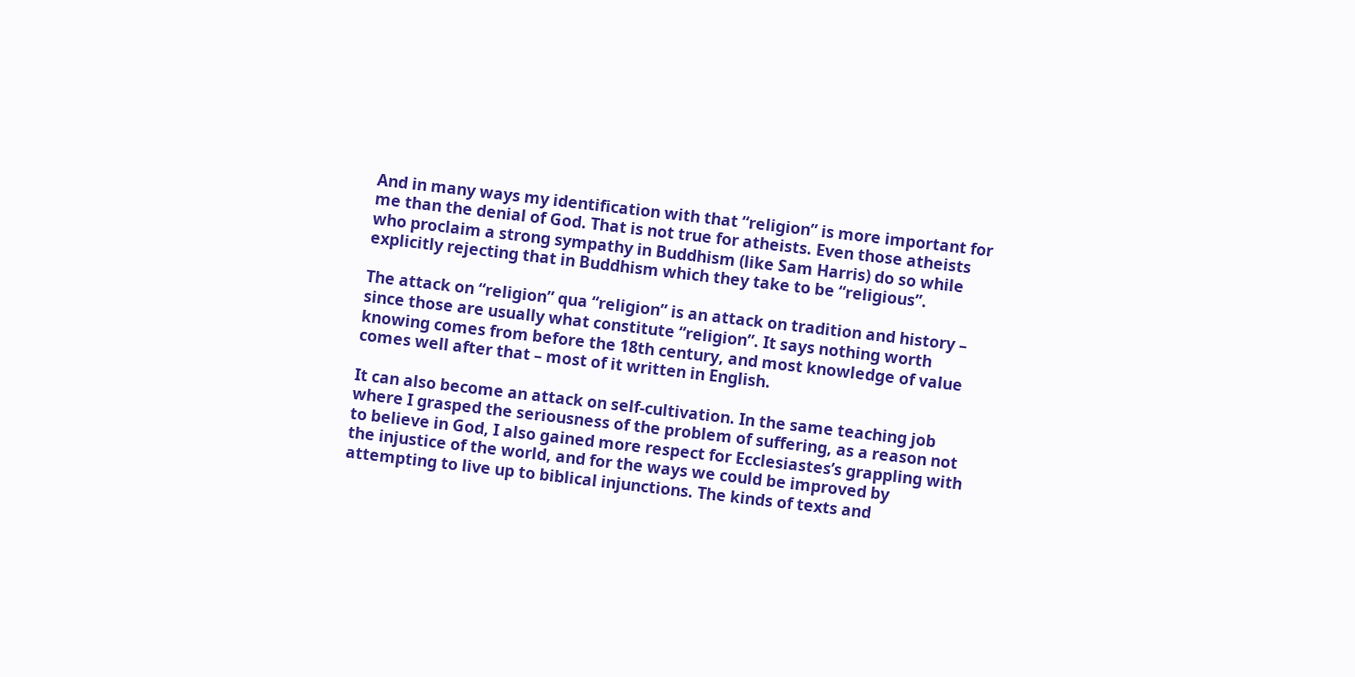And in many ways my identification with that “religion” is more important for me than the denial of God. That is not true for atheists. Even those atheists who proclaim a strong sympathy in Buddhism (like Sam Harris) do so while explicitly rejecting that in Buddhism which they take to be “religious”.

The attack on “religion” qua “religion” is an attack on tradition and history – since those are usually what constitute “religion”. It says nothing worth knowing comes from before the 18th century, and most knowledge of value comes well after that – most of it written in English.

It can also become an attack on self-cultivation. In the same teaching job where I grasped the seriousness of the problem of suffering, as a reason not to believe in God, I also gained more respect for Ecclesiastes’s grappling with the injustice of the world, and for the ways we could be improved by attempting to live up to biblical injunctions. The kinds of texts and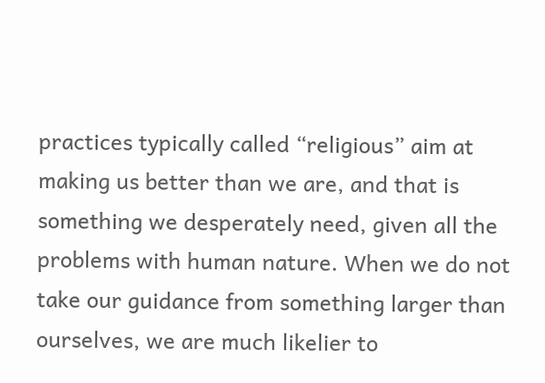practices typically called “religious” aim at making us better than we are, and that is something we desperately need, given all the problems with human nature. When we do not take our guidance from something larger than ourselves, we are much likelier to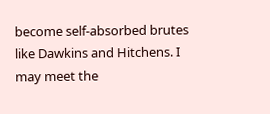become self-absorbed brutes like Dawkins and Hitchens. I may meet the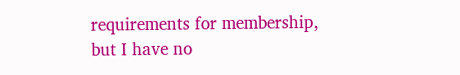requirements for membership, but I have no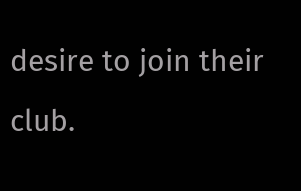desire to join their club.